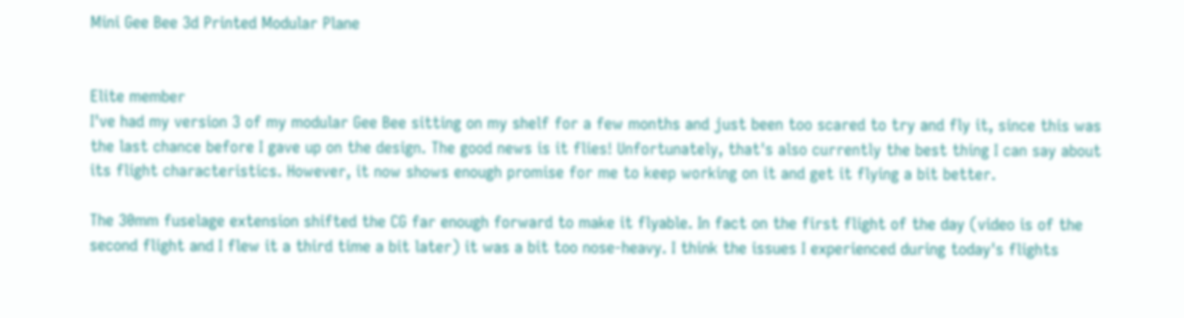Mini Gee Bee 3d Printed Modular Plane


Elite member
I've had my version 3 of my modular Gee Bee sitting on my shelf for a few months and just been too scared to try and fly it, since this was the last chance before I gave up on the design. The good news is it flies! Unfortunately, that's also currently the best thing I can say about its flight characteristics. However, it now shows enough promise for me to keep working on it and get it flying a bit better.

The 30mm fuselage extension shifted the CG far enough forward to make it flyable. In fact on the first flight of the day (video is of the second flight and I flew it a third time a bit later) it was a bit too nose-heavy. I think the issues I experienced during today's flights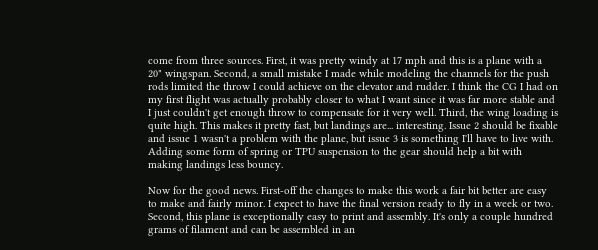come from three sources. First, it was pretty windy at 17 mph and this is a plane with a 20" wingspan. Second, a small mistake I made while modeling the channels for the push rods limited the throw I could achieve on the elevator and rudder. I think the CG I had on my first flight was actually probably closer to what I want since it was far more stable and I just couldn't get enough throw to compensate for it very well. Third, the wing loading is quite high. This makes it pretty fast, but landings are... interesting. Issue 2 should be fixable and issue 1 wasn't a problem with the plane, but issue 3 is something I'll have to live with. Adding some form of spring or TPU suspension to the gear should help a bit with making landings less bouncy.

Now for the good news. First-off the changes to make this work a fair bit better are easy to make and fairly minor. I expect to have the final version ready to fly in a week or two. Second, this plane is exceptionally easy to print and assembly. It's only a couple hundred grams of filament and can be assembled in an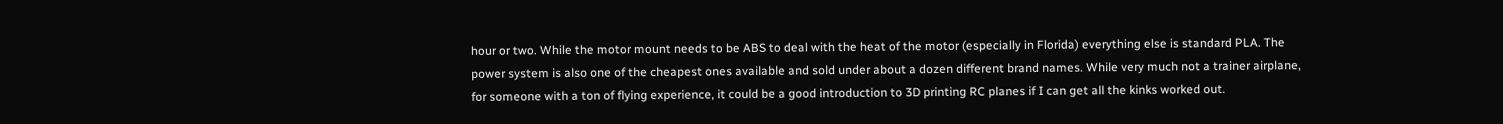hour or two. While the motor mount needs to be ABS to deal with the heat of the motor (especially in Florida) everything else is standard PLA. The power system is also one of the cheapest ones available and sold under about a dozen different brand names. While very much not a trainer airplane, for someone with a ton of flying experience, it could be a good introduction to 3D printing RC planes if I can get all the kinks worked out.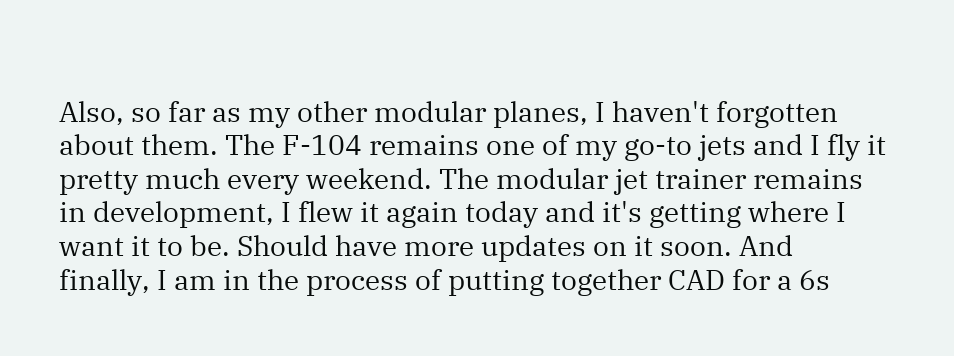Also, so far as my other modular planes, I haven't forgotten about them. The F-104 remains one of my go-to jets and I fly it pretty much every weekend. The modular jet trainer remains in development, I flew it again today and it's getting where I want it to be. Should have more updates on it soon. And finally, I am in the process of putting together CAD for a 6s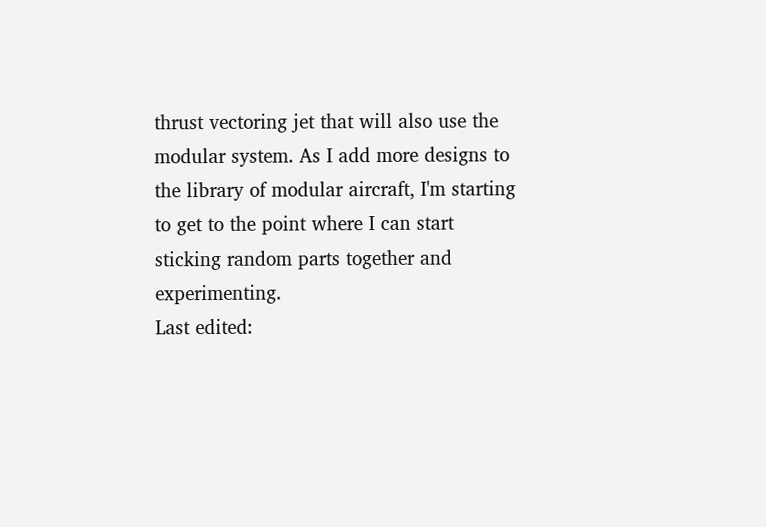thrust vectoring jet that will also use the modular system. As I add more designs to the library of modular aircraft, I'm starting to get to the point where I can start sticking random parts together and experimenting.
Last edited: